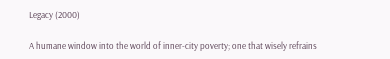Legacy (2000)

A humane window into the world of inner-city poverty; one that wisely refrains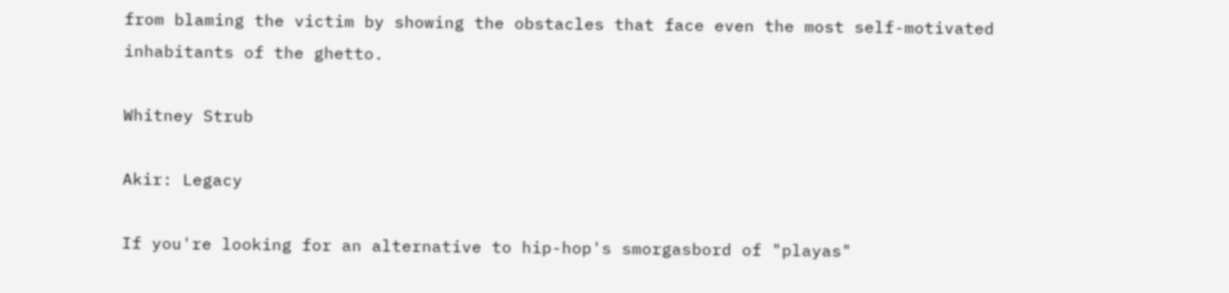from blaming the victim by showing the obstacles that face even the most self-motivated inhabitants of the ghetto.

Whitney Strub

Akir: Legacy

If you're looking for an alternative to hip-hop's smorgasbord of "playas"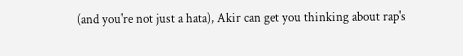(and you're not just a hata), Akir can get you thinking about rap's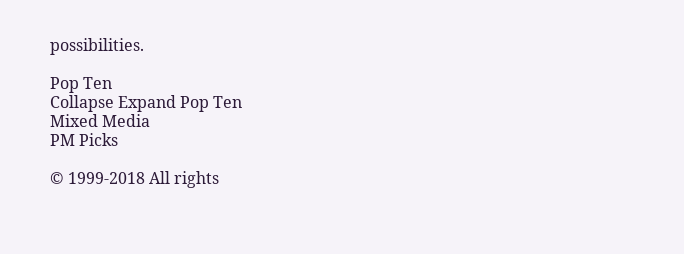possibilities.

Pop Ten
Collapse Expand Pop Ten
Mixed Media
PM Picks

© 1999-2018 All rights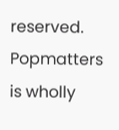reserved.
Popmatters is wholly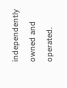independently owned and operated.